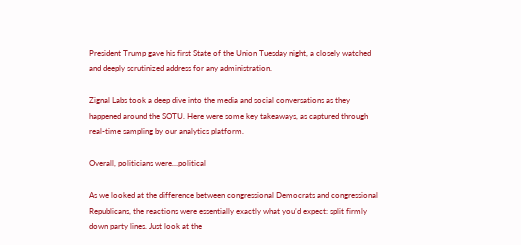President Trump gave his first State of the Union Tuesday night, a closely watched and deeply scrutinized address for any administration.

Zignal Labs took a deep dive into the media and social conversations as they happened around the SOTU. Here were some key takeaways, as captured through real-time sampling by our analytics platform.

Overall, politicians were…political

As we looked at the difference between congressional Democrats and congressional Republicans, the reactions were essentially exactly what you’d expect: split firmly down party lines. Just look at the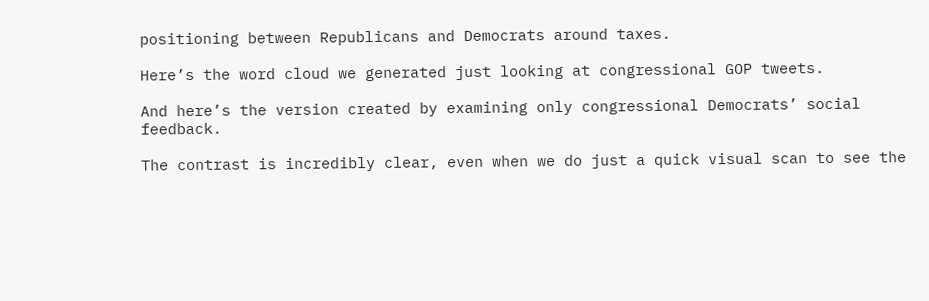positioning between Republicans and Democrats around taxes.

Here’s the word cloud we generated just looking at congressional GOP tweets.

And here’s the version created by examining only congressional Democrats’ social feedback.

The contrast is incredibly clear, even when we do just a quick visual scan to see the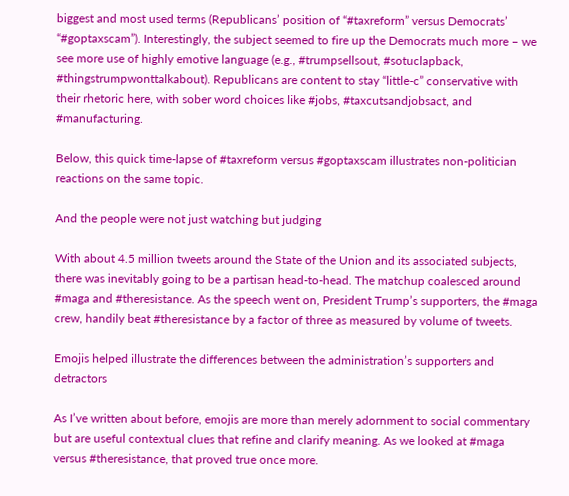biggest and most used terms (Republicans’ position of “#taxreform” versus Democrats’ “#goptaxscam”). Interestingly, the subject seemed to fire up the Democrats much more – we see more use of highly emotive language (e.g., #trumpsellsout, #sotuclapback, #thingstrumpwonttalkabout). Republicans are content to stay “little-c” conservative with their rhetoric here, with sober word choices like #jobs, #taxcutsandjobsact, and #manufacturing.

Below, this quick time-lapse of #taxreform versus #goptaxscam illustrates non-politician reactions on the same topic.

And the people were not just watching but judging

With about 4.5 million tweets around the State of the Union and its associated subjects, there was inevitably going to be a partisan head-to-head. The matchup coalesced around #maga and #theresistance. As the speech went on, President Trump’s supporters, the #maga crew, handily beat #theresistance by a factor of three as measured by volume of tweets.

Emojis helped illustrate the differences between the administration’s supporters and detractors

As I’ve written about before, emojis are more than merely adornment to social commentary but are useful contextual clues that refine and clarify meaning. As we looked at #maga versus #theresistance, that proved true once more.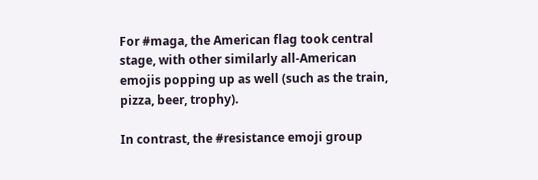For #maga, the American flag took central stage, with other similarly all-American emojis popping up as well (such as the train, pizza, beer, trophy).

In contrast, the #resistance emoji group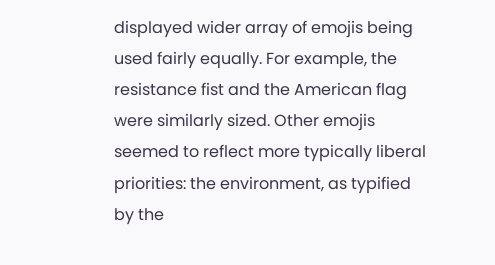displayed wider array of emojis being used fairly equally. For example, the resistance fist and the American flag were similarly sized. Other emojis seemed to reflect more typically liberal priorities: the environment, as typified by the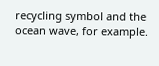recycling symbol and the ocean wave, for example.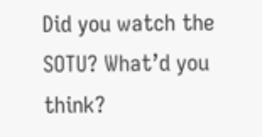Did you watch the SOTU? What’d you think?